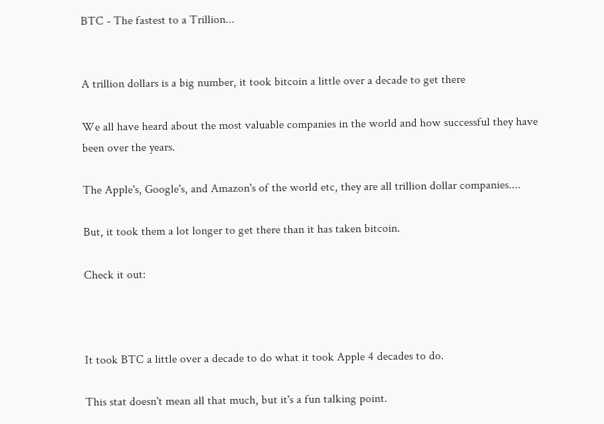BTC - The fastest to a Trillion...


A trillion dollars is a big number, it took bitcoin a little over a decade to get there

We all have heard about the most valuable companies in the world and how successful they have been over the years.

The Apple's, Google's, and Amazon's of the world etc, they are all trillion dollar companies....

But, it took them a lot longer to get there than it has taken bitcoin.

Check it out:



It took BTC a little over a decade to do what it took Apple 4 decades to do.

This stat doesn't mean all that much, but it's a fun talking point.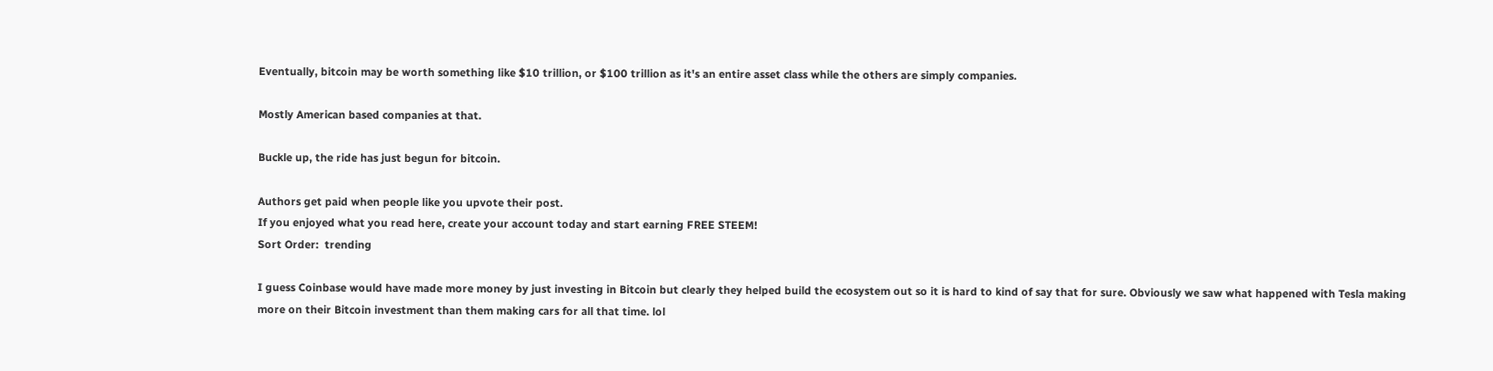Eventually, bitcoin may be worth something like $10 trillion, or $100 trillion as it's an entire asset class while the others are simply companies.

Mostly American based companies at that.

Buckle up, the ride has just begun for bitcoin.

Authors get paid when people like you upvote their post.
If you enjoyed what you read here, create your account today and start earning FREE STEEM!
Sort Order:  trending

I guess Coinbase would have made more money by just investing in Bitcoin but clearly they helped build the ecosystem out so it is hard to kind of say that for sure. Obviously we saw what happened with Tesla making more on their Bitcoin investment than them making cars for all that time. lol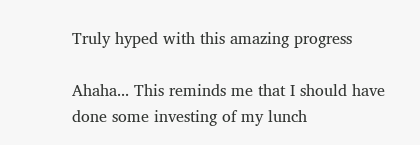Truly hyped with this amazing progress

Ahaha... This reminds me that I should have done some investing of my lunch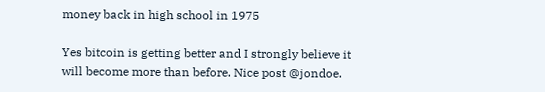money back in high school in 1975

Yes bitcoin is getting better and I strongly believe it will become more than before. Nice post @jondoe.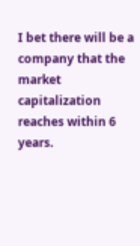I bet there will be a company that the market capitalization reaches within 6 years.